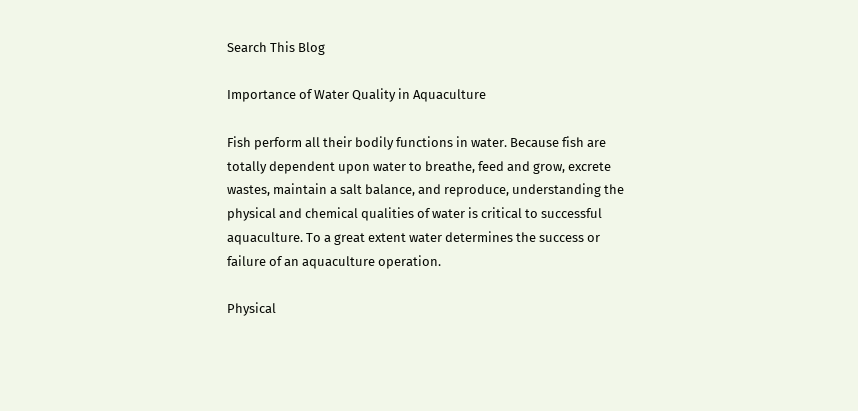Search This Blog

Importance of Water Quality in Aquaculture

Fish perform all their bodily functions in water. Because fish are totally dependent upon water to breathe, feed and grow, excrete wastes, maintain a salt balance, and reproduce, understanding the physical and chemical qualities of water is critical to successful aquaculture. To a great extent water determines the success or failure of an aquaculture operation.

Physical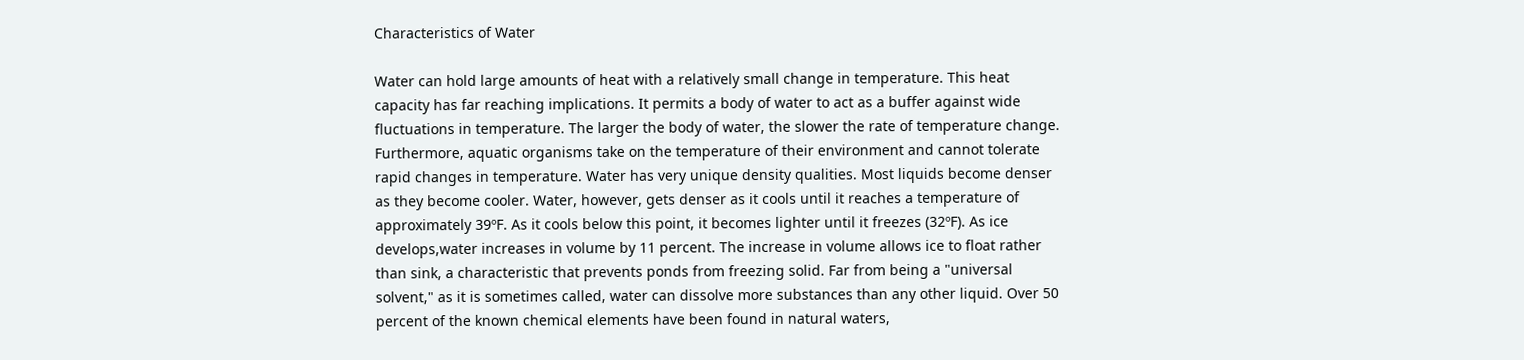Characteristics of Water

Water can hold large amounts of heat with a relatively small change in temperature. This heat capacity has far reaching implications. It permits a body of water to act as a buffer against wide fluctuations in temperature. The larger the body of water, the slower the rate of temperature change. Furthermore, aquatic organisms take on the temperature of their environment and cannot tolerate rapid changes in temperature. Water has very unique density qualities. Most liquids become denser as they become cooler. Water, however, gets denser as it cools until it reaches a temperature of approximately 39ºF. As it cools below this point, it becomes lighter until it freezes (32ºF). As ice develops,water increases in volume by 11 percent. The increase in volume allows ice to float rather than sink, a characteristic that prevents ponds from freezing solid. Far from being a "universal solvent," as it is sometimes called, water can dissolve more substances than any other liquid. Over 50 percent of the known chemical elements have been found in natural waters,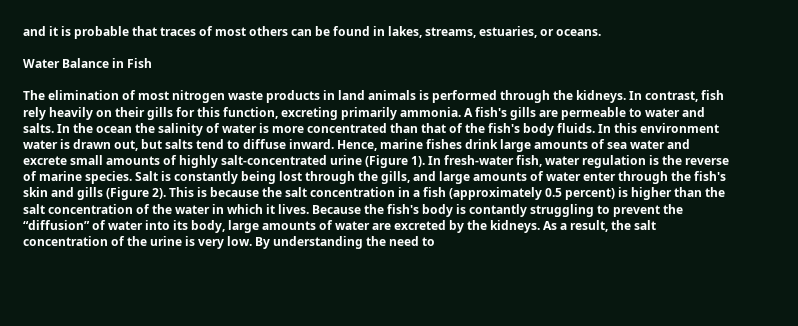and it is probable that traces of most others can be found in lakes, streams, estuaries, or oceans.

Water Balance in Fish

The elimination of most nitrogen waste products in land animals is performed through the kidneys. In contrast, fish rely heavily on their gills for this function, excreting primarily ammonia. A fish's gills are permeable to water and salts. In the ocean the salinity of water is more concentrated than that of the fish's body fluids. In this environment water is drawn out, but salts tend to diffuse inward. Hence, marine fishes drink large amounts of sea water and excrete small amounts of highly salt-concentrated urine (Figure 1). In fresh-water fish, water regulation is the reverse of marine species. Salt is constantly being lost through the gills, and large amounts of water enter through the fish's skin and gills (Figure 2). This is because the salt concentration in a fish (approximately 0.5 percent) is higher than the salt concentration of the water in which it lives. Because the fish's body is contantly struggling to prevent the “diffusion” of water into its body, large amounts of water are excreted by the kidneys. As a result, the salt concentration of the urine is very low. By understanding the need to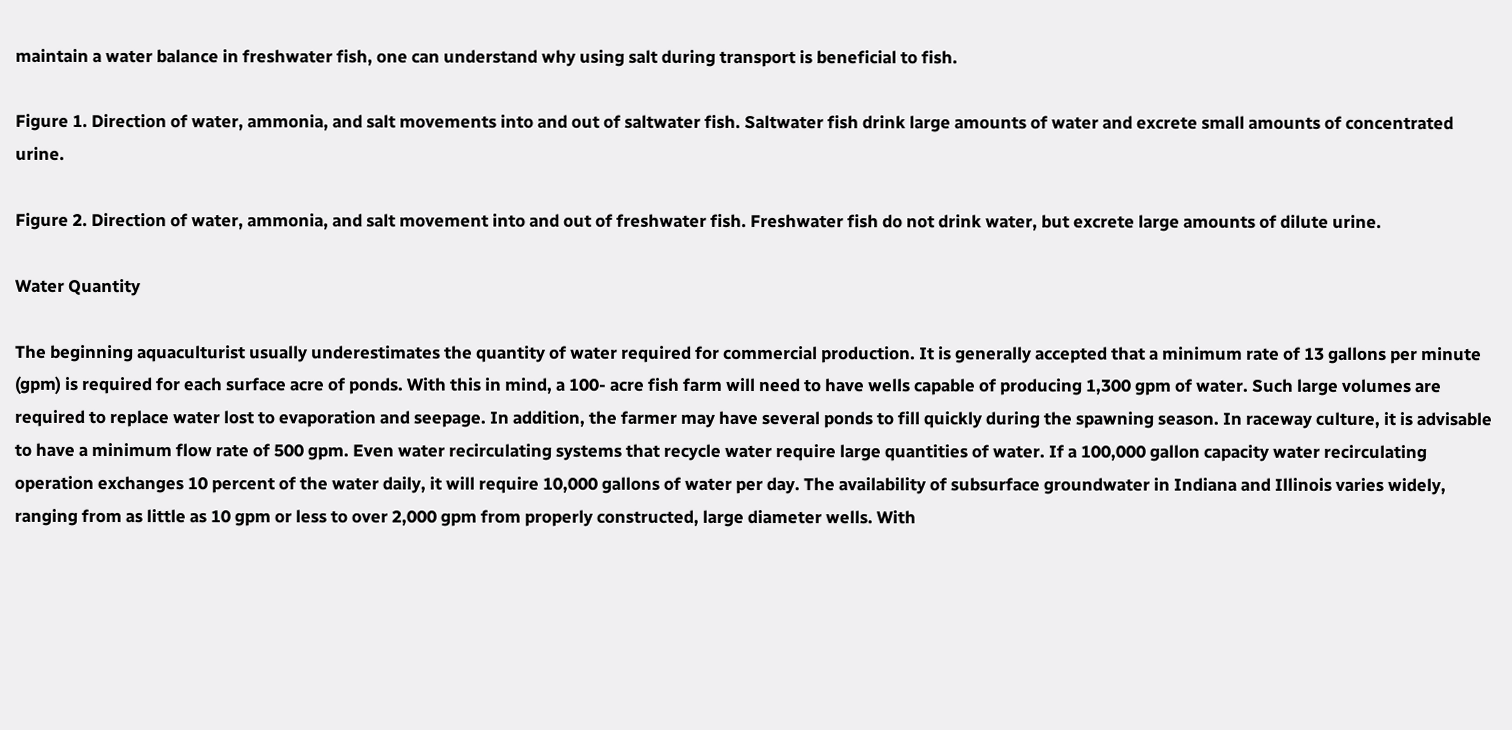maintain a water balance in freshwater fish, one can understand why using salt during transport is beneficial to fish.

Figure 1. Direction of water, ammonia, and salt movements into and out of saltwater fish. Saltwater fish drink large amounts of water and excrete small amounts of concentrated urine.

Figure 2. Direction of water, ammonia, and salt movement into and out of freshwater fish. Freshwater fish do not drink water, but excrete large amounts of dilute urine.

Water Quantity

The beginning aquaculturist usually underestimates the quantity of water required for commercial production. It is generally accepted that a minimum rate of 13 gallons per minute (gpm) is required for each surface acre of ponds. With this in mind, a 100- acre fish farm will need to have wells capable of producing 1,300 gpm of water. Such large volumes are required to replace water lost to evaporation and seepage. In addition, the farmer may have several ponds to fill quickly during the spawning season. In raceway culture, it is advisable to have a minimum flow rate of 500 gpm. Even water recirculating systems that recycle water require large quantities of water. If a 100,000 gallon capacity water recirculating operation exchanges 10 percent of the water daily, it will require 10,000 gallons of water per day. The availability of subsurface groundwater in Indiana and Illinois varies widely, ranging from as little as 10 gpm or less to over 2,000 gpm from properly constructed, large diameter wells. With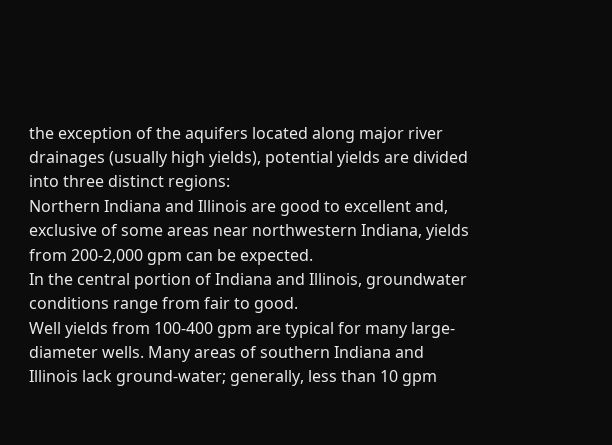the exception of the aquifers located along major river drainages (usually high yields), potential yields are divided into three distinct regions:
Northern Indiana and Illinois are good to excellent and, exclusive of some areas near northwestern Indiana, yields from 200-2,000 gpm can be expected.
In the central portion of Indiana and Illinois, groundwater conditions range from fair to good.
Well yields from 100-400 gpm are typical for many large-diameter wells. Many areas of southern Indiana and Illinois lack ground-water; generally, less than 10 gpm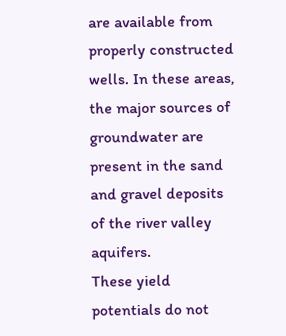are available from properly constructed wells. In these areas, the major sources of groundwater are present in the sand and gravel deposits of the river valley aquifers.
These yield potentials do not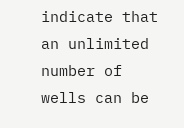indicate that an unlimited number of wells can be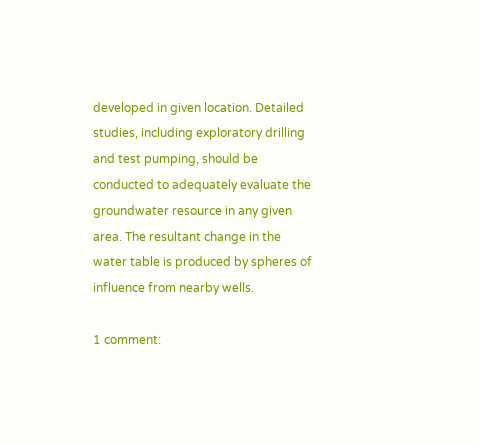developed in given location. Detailed studies, including exploratory drilling and test pumping, should be conducted to adequately evaluate the groundwater resource in any given area. The resultant change in the water table is produced by spheres of influence from nearby wells.

1 comment: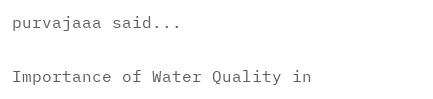purvajaaa said...

Importance of Water Quality in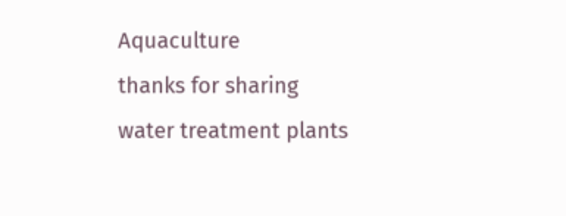Aquaculture
thanks for sharing
water treatment plants